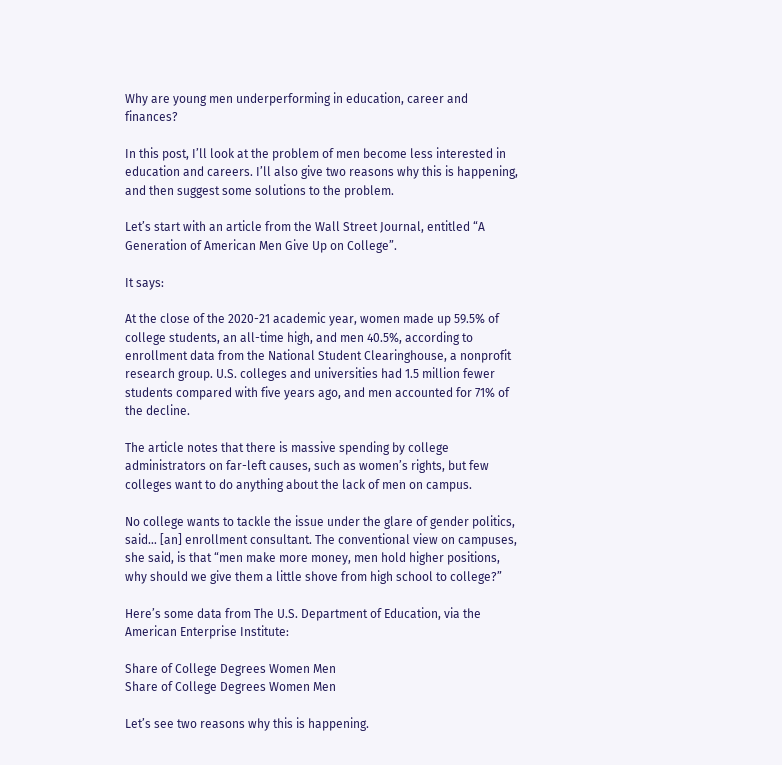Why are young men underperforming in education, career and finances?

In this post, I’ll look at the problem of men become less interested in education and careers. I’ll also give two reasons why this is happening, and then suggest some solutions to the problem.

Let’s start with an article from the Wall Street Journal, entitled “A Generation of American Men Give Up on College”.

It says:

At the close of the 2020-21 academic year, women made up 59.5% of college students, an all-time high, and men 40.5%, according to enrollment data from the National Student Clearinghouse, a nonprofit research group. U.S. colleges and universities had 1.5 million fewer students compared with five years ago, and men accounted for 71% of the decline.

The article notes that there is massive spending by college administrators on far-left causes, such as women’s rights, but few colleges want to do anything about the lack of men on campus.

No college wants to tackle the issue under the glare of gender politics, said… [an] enrollment consultant. The conventional view on campuses, she said, is that “men make more money, men hold higher positions, why should we give them a little shove from high school to college?”

Here’s some data from The U.S. Department of Education, via the American Enterprise Institute:

Share of College Degrees Women Men
Share of College Degrees Women Men

Let’s see two reasons why this is happening.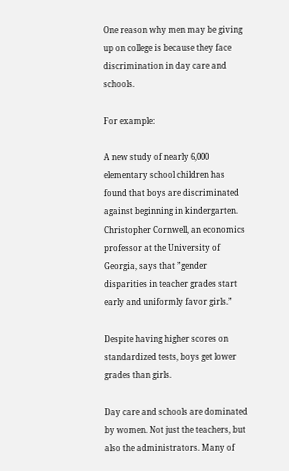One reason why men may be giving up on college is because they face discrimination in day care and schools.

For example:

A new study of nearly 6,000 elementary school children has found that boys are discriminated against beginning in kindergarten. Christopher Cornwell, an economics professor at the University of Georgia, says that ”gender disparities in teacher grades start early and uniformly favor girls.”

Despite having higher scores on standardized tests, boys get lower grades than girls.

Day care and schools are dominated by women. Not just the teachers, but also the administrators. Many of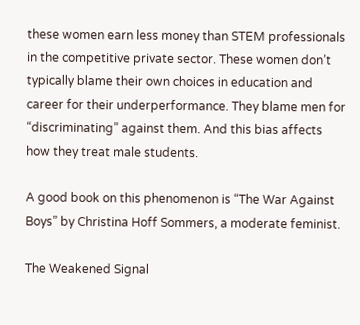these women earn less money than STEM professionals in the competitive private sector. These women don’t typically blame their own choices in education and career for their underperformance. They blame men for “discriminating” against them. And this bias affects how they treat male students.

A good book on this phenomenon is “The War Against Boys” by Christina Hoff Sommers, a moderate feminist.

The Weakened Signal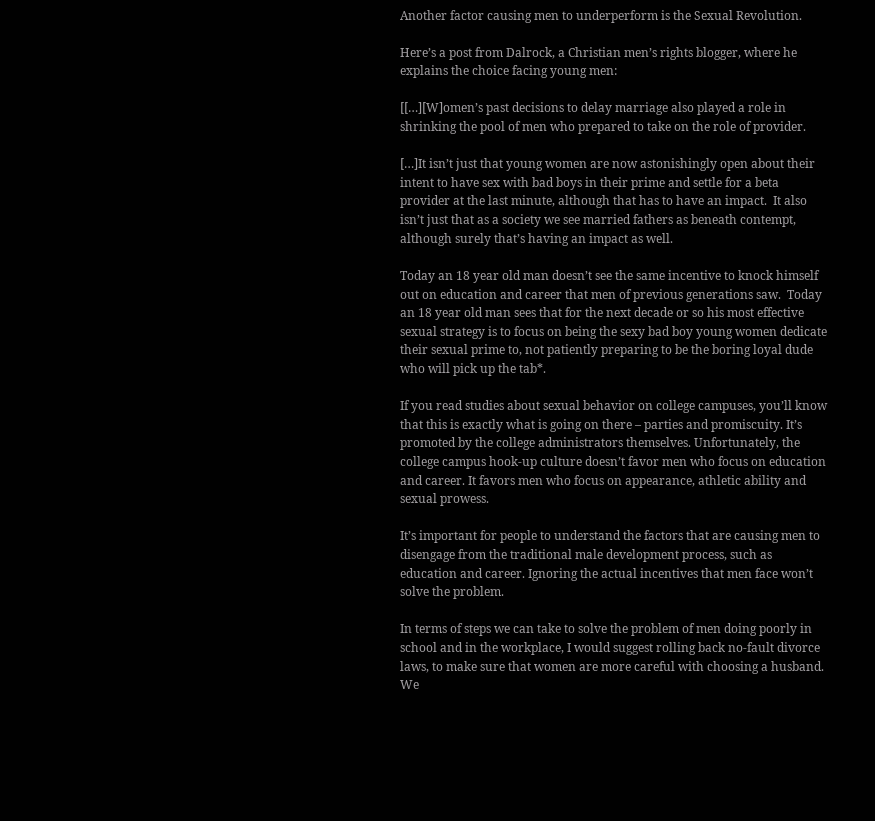Another factor causing men to underperform is the Sexual Revolution.

Here’s a post from Dalrock, a Christian men’s rights blogger, where he explains the choice facing young men:

[[…][W]omen’s past decisions to delay marriage also played a role in shrinking the pool of men who prepared to take on the role of provider.

[…]It isn’t just that young women are now astonishingly open about their intent to have sex with bad boys in their prime and settle for a beta provider at the last minute, although that has to have an impact.  It also isn’t just that as a society we see married fathers as beneath contempt, although surely that’s having an impact as well.

Today an 18 year old man doesn’t see the same incentive to knock himself out on education and career that men of previous generations saw.  Today an 18 year old man sees that for the next decade or so his most effective sexual strategy is to focus on being the sexy bad boy young women dedicate their sexual prime to, not patiently preparing to be the boring loyal dude who will pick up the tab*.

If you read studies about sexual behavior on college campuses, you’ll know that this is exactly what is going on there – parties and promiscuity. It’s promoted by the college administrators themselves. Unfortunately, the college campus hook-up culture doesn’t favor men who focus on education and career. It favors men who focus on appearance, athletic ability and sexual prowess.

It’s important for people to understand the factors that are causing men to disengage from the traditional male development process, such as education and career. Ignoring the actual incentives that men face won’t solve the problem.

In terms of steps we can take to solve the problem of men doing poorly in school and in the workplace, I would suggest rolling back no-fault divorce laws, to make sure that women are more careful with choosing a husband. We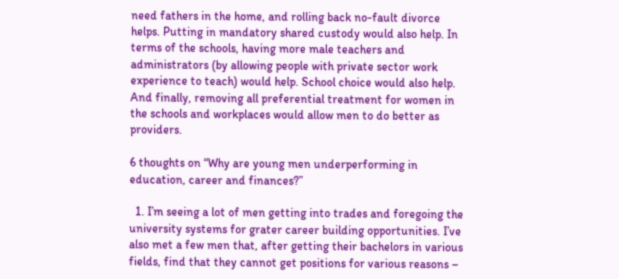need fathers in the home, and rolling back no-fault divorce helps. Putting in mandatory shared custody would also help. In terms of the schools, having more male teachers and administrators (by allowing people with private sector work experience to teach) would help. School choice would also help. And finally, removing all preferential treatment for women in the schools and workplaces would allow men to do better as providers.

6 thoughts on “Why are young men underperforming in education, career and finances?”

  1. I’m seeing a lot of men getting into trades and foregoing the university systems for grater career building opportunities. I’ve also met a few men that, after getting their bachelors in various fields, find that they cannot get positions for various reasons –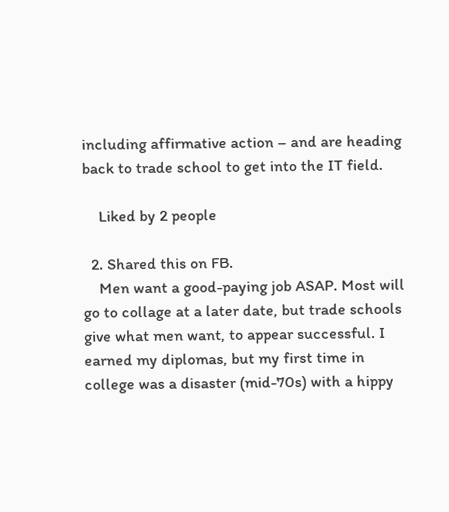including affirmative action – and are heading back to trade school to get into the IT field.

    Liked by 2 people

  2. Shared this on FB.
    Men want a good-paying job ASAP. Most will go to collage at a later date, but trade schools give what men want, to appear successful. I earned my diplomas, but my first time in college was a disaster (mid-70s) with a hippy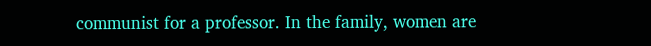communist for a professor. In the family, women are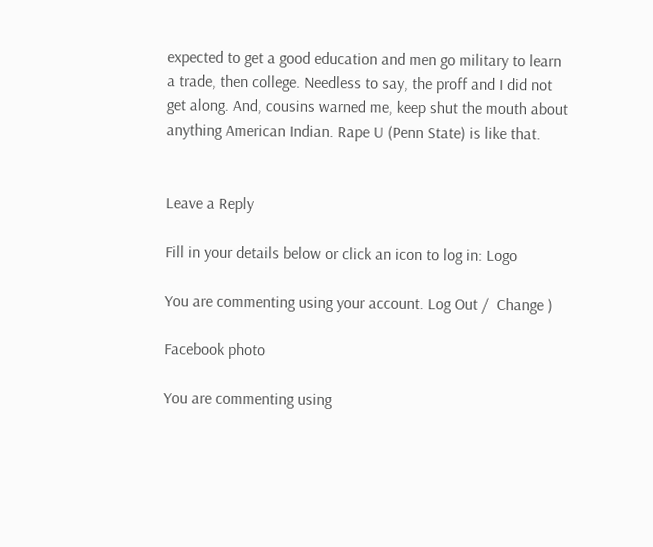expected to get a good education and men go military to learn a trade, then college. Needless to say, the proff and I did not get along. And, cousins warned me, keep shut the mouth about anything American Indian. Rape U (Penn State) is like that.


Leave a Reply

Fill in your details below or click an icon to log in: Logo

You are commenting using your account. Log Out /  Change )

Facebook photo

You are commenting using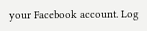your Facebook account. Log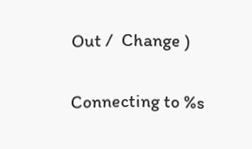Out /  Change )

Connecting to %s